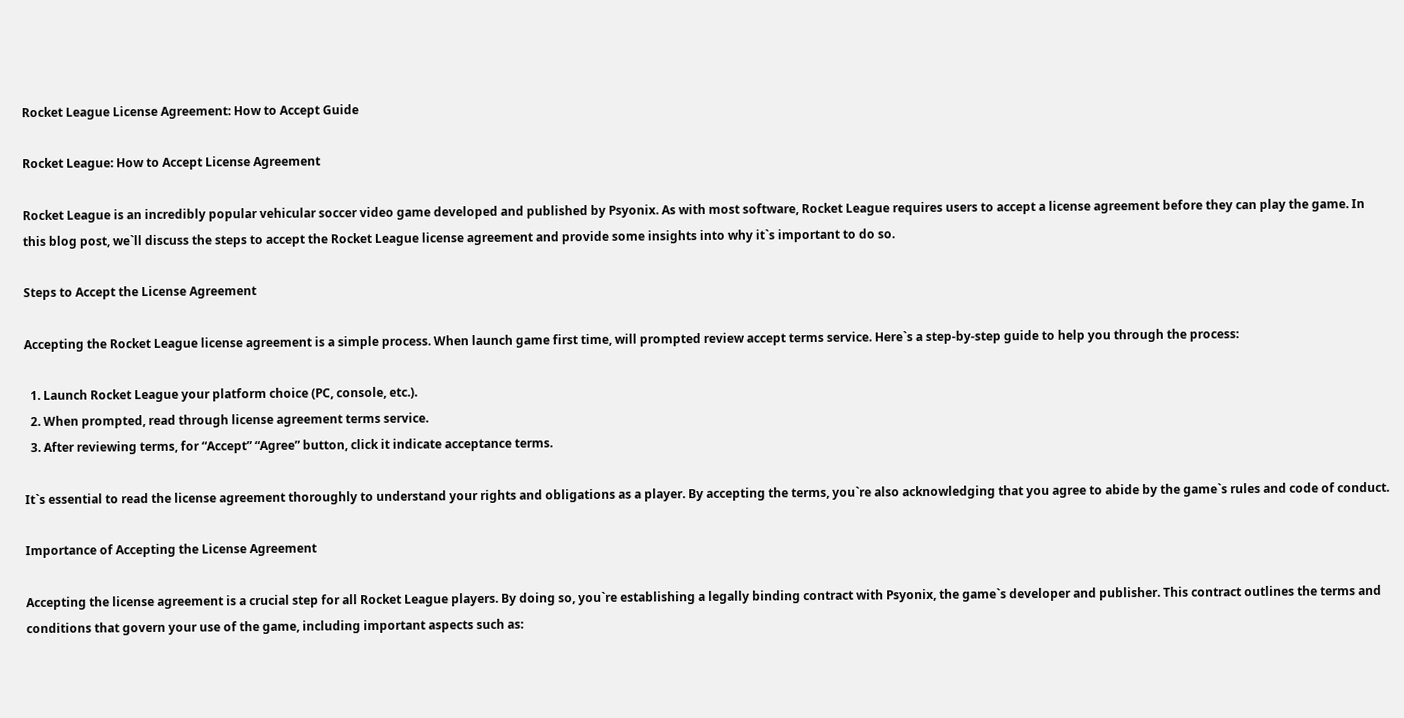Rocket League License Agreement: How to Accept Guide

Rocket League: How to Accept License Agreement

Rocket League is an incredibly popular vehicular soccer video game developed and published by Psyonix. As with most software, Rocket League requires users to accept a license agreement before they can play the game. In this blog post, we`ll discuss the steps to accept the Rocket League license agreement and provide some insights into why it`s important to do so.

Steps to Accept the License Agreement

Accepting the Rocket League license agreement is a simple process. When launch game first time, will prompted review accept terms service. Here`s a step-by-step guide to help you through the process:

  1. Launch Rocket League your platform choice (PC, console, etc.).
  2. When prompted, read through license agreement terms service.
  3. After reviewing terms, for “Accept” “Agree” button, click it indicate acceptance terms.

It`s essential to read the license agreement thoroughly to understand your rights and obligations as a player. By accepting the terms, you`re also acknowledging that you agree to abide by the game`s rules and code of conduct.

Importance of Accepting the License Agreement

Accepting the license agreement is a crucial step for all Rocket League players. By doing so, you`re establishing a legally binding contract with Psyonix, the game`s developer and publisher. This contract outlines the terms and conditions that govern your use of the game, including important aspects such as: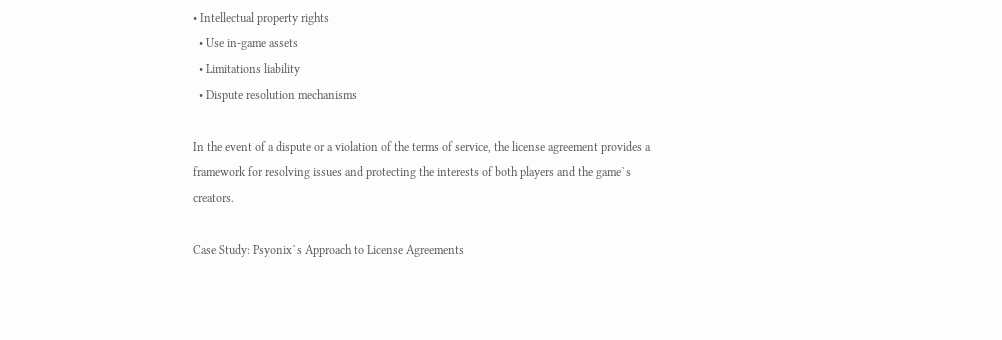• Intellectual property rights
  • Use in-game assets
  • Limitations liability
  • Dispute resolution mechanisms

In the event of a dispute or a violation of the terms of service, the license agreement provides a framework for resolving issues and protecting the interests of both players and the game`s creators.

Case Study: Psyonix`s Approach to License Agreements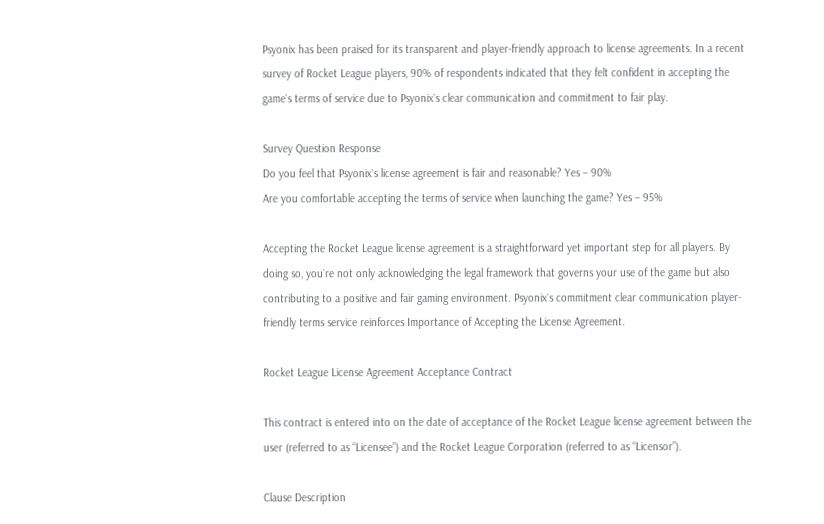Psyonix has been praised for its transparent and player-friendly approach to license agreements. In a recent survey of Rocket League players, 90% of respondents indicated that they felt confident in accepting the game`s terms of service due to Psyonix`s clear communication and commitment to fair play.

Survey Question Response
Do you feel that Psyonix`s license agreement is fair and reasonable? Yes – 90%
Are you comfortable accepting the terms of service when launching the game? Yes – 95%

Accepting the Rocket League license agreement is a straightforward yet important step for all players. By doing so, you`re not only acknowledging the legal framework that governs your use of the game but also contributing to a positive and fair gaming environment. Psyonix`s commitment clear communication player-friendly terms service reinforces Importance of Accepting the License Agreement.

Rocket League License Agreement Acceptance Contract

This contract is entered into on the date of acceptance of the Rocket League license agreement between the user (referred to as “Licensee”) and the Rocket League Corporation (referred to as “Licensor”).

Clause Description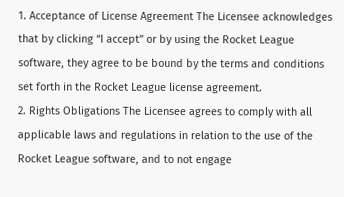1. Acceptance of License Agreement The Licensee acknowledges that by clicking “I accept” or by using the Rocket League software, they agree to be bound by the terms and conditions set forth in the Rocket League license agreement.
2. Rights Obligations The Licensee agrees to comply with all applicable laws and regulations in relation to the use of the Rocket League software, and to not engage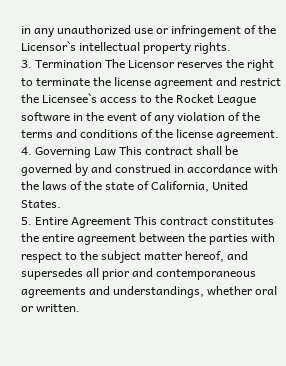in any unauthorized use or infringement of the Licensor`s intellectual property rights.
3. Termination The Licensor reserves the right to terminate the license agreement and restrict the Licensee`s access to the Rocket League software in the event of any violation of the terms and conditions of the license agreement.
4. Governing Law This contract shall be governed by and construed in accordance with the laws of the state of California, United States.
5. Entire Agreement This contract constitutes the entire agreement between the parties with respect to the subject matter hereof, and supersedes all prior and contemporaneous agreements and understandings, whether oral or written.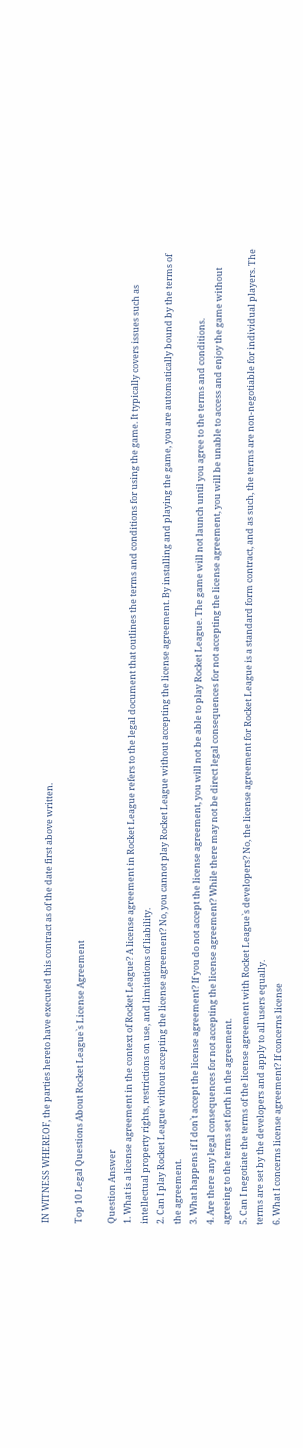IN WITNESS WHEREOF, the parties hereto have executed this contract as of the date first above written.

Top 10 Legal Questions About Rocket League`s License Agreement

Question Answer
1. What is a license agreement in the context of Rocket League? A license agreement in Rocket League refers to the legal document that outlines the terms and conditions for using the game. It typically covers issues such as intellectual property rights, restrictions on use, and limitations of liability.
2. Can I play Rocket League without accepting the license agreement? No, you cannot play Rocket League without accepting the license agreement. By installing and playing the game, you are automatically bound by the terms of the agreement.
3. What happens if I don`t accept the license agreement? If you do not accept the license agreement, you will not be able to play Rocket League. The game will not launch until you agree to the terms and conditions.
4. Are there any legal consequences for not accepting the license agreement? While there may not be direct legal consequences for not accepting the license agreement, you will be unable to access and enjoy the game without agreeing to the terms set forth in the agreement.
5. Can I negotiate the terms of the license agreement with Rocket League`s developers? No, the license agreement for Rocket League is a standard form contract, and as such, the terms are non-negotiable for individual players. The terms are set by the developers and apply to all users equally.
6. What I concerns license agreement? If concerns license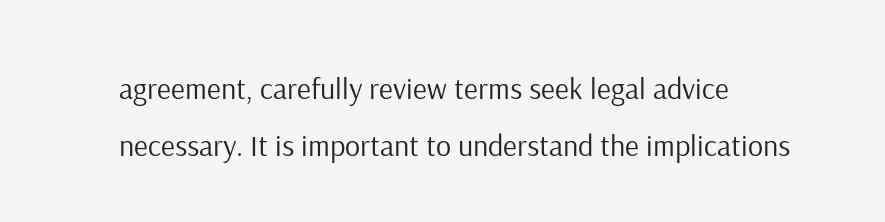agreement, carefully review terms seek legal advice necessary. It is important to understand the implications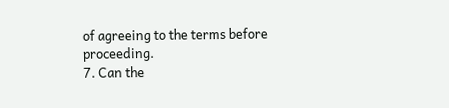of agreeing to the terms before proceeding.
7. Can the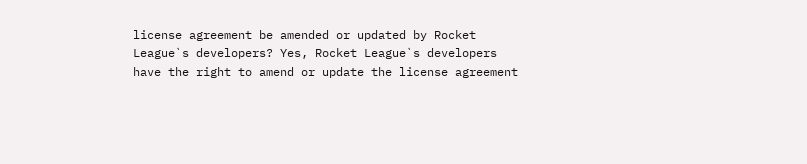license agreement be amended or updated by Rocket League`s developers? Yes, Rocket League`s developers have the right to amend or update the license agreement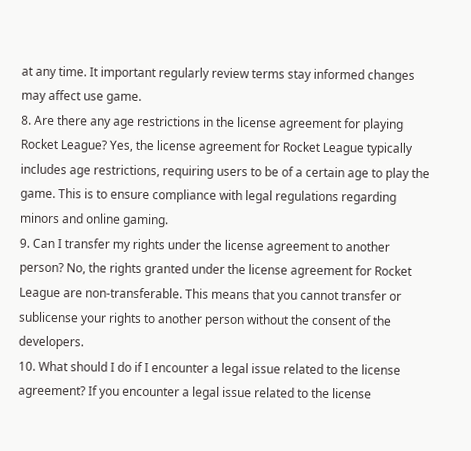at any time. It important regularly review terms stay informed changes may affect use game.
8. Are there any age restrictions in the license agreement for playing Rocket League? Yes, the license agreement for Rocket League typically includes age restrictions, requiring users to be of a certain age to play the game. This is to ensure compliance with legal regulations regarding minors and online gaming.
9. Can I transfer my rights under the license agreement to another person? No, the rights granted under the license agreement for Rocket League are non-transferable. This means that you cannot transfer or sublicense your rights to another person without the consent of the developers.
10. What should I do if I encounter a legal issue related to the license agreement? If you encounter a legal issue related to the license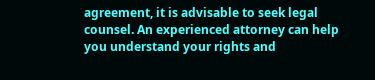agreement, it is advisable to seek legal counsel. An experienced attorney can help you understand your rights and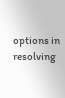options in resolving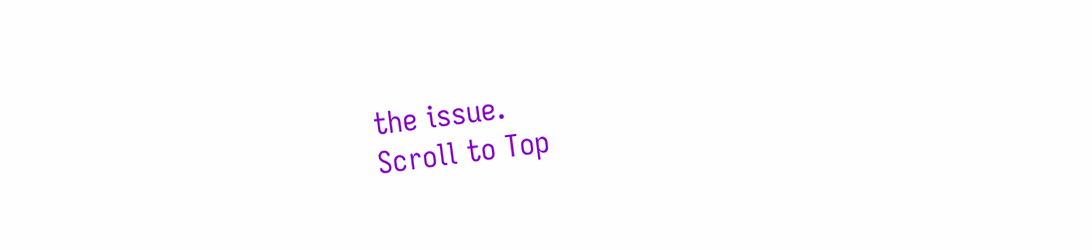the issue.
Scroll to Top